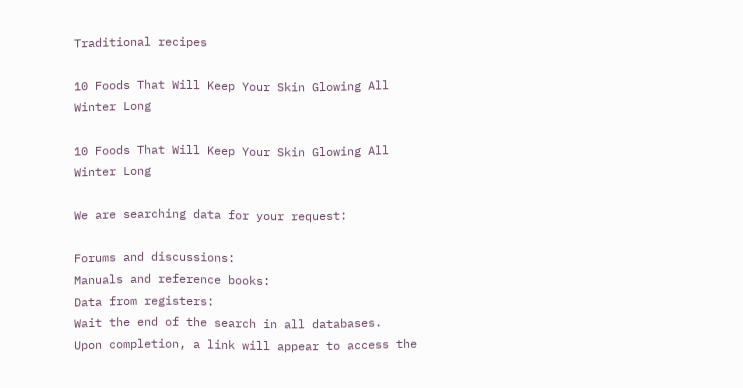Traditional recipes

10 Foods That Will Keep Your Skin Glowing All Winter Long

10 Foods That Will Keep Your Skin Glowing All Winter Long

We are searching data for your request:

Forums and discussions:
Manuals and reference books:
Data from registers:
Wait the end of the search in all databases.
Upon completion, a link will appear to access the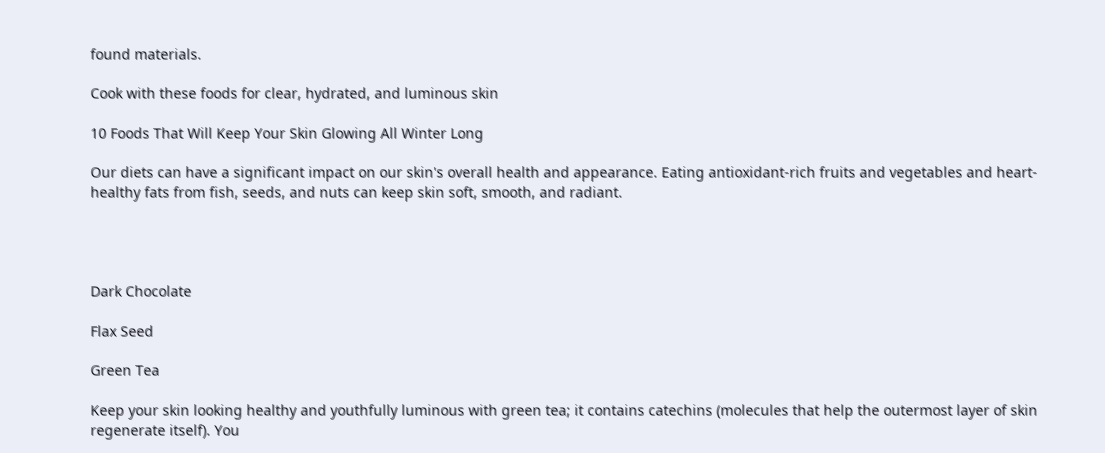found materials.

Cook with these foods for clear, hydrated, and luminous skin

10 Foods That Will Keep Your Skin Glowing All Winter Long

Our diets can have a significant impact on our skin's overall health and appearance. Eating antioxidant-rich fruits and vegetables and heart-healthy fats from fish, seeds, and nuts can keep skin soft, smooth, and radiant.




Dark Chocolate

Flax Seed

Green Tea

Keep your skin looking healthy and youthfully luminous with green tea; it contains catechins (molecules that help the outermost layer of skin regenerate itself). You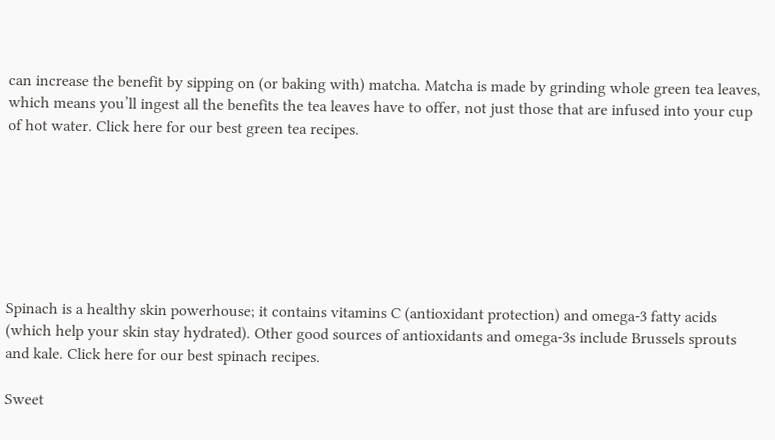can increase the benefit by sipping on (or baking with) matcha. Matcha is made by grinding whole green tea leaves, which means you’ll ingest all the benefits the tea leaves have to offer, not just those that are infused into your cup of hot water. Click here for our best green tea recipes.







Spinach is a healthy skin powerhouse; it contains vitamins C (antioxidant protection) and omega-3 fatty acids (which help your skin stay hydrated). Other good sources of antioxidants and omega-3s include Brussels sprouts and kale. Click here for our best spinach recipes.

Sweet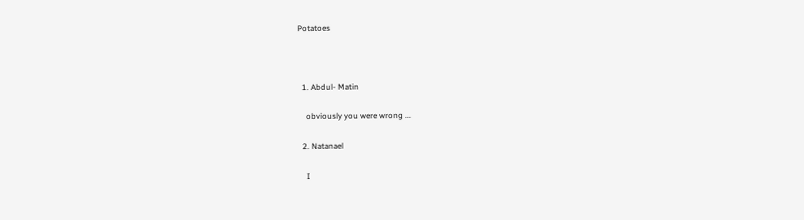Potatoes



  1. Abdul- Matin

    obviously you were wrong ...

  2. Natanael

    I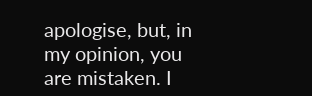apologise, but, in my opinion, you are mistaken. I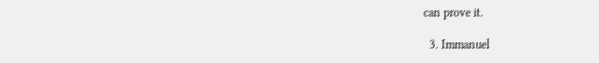can prove it.

  3. Immanuel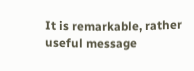It is remarkable, rather useful message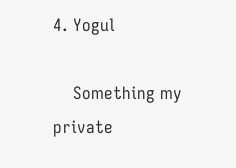4. Yogul

    Something my private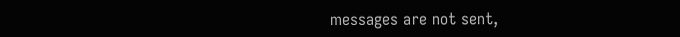messages are not sent,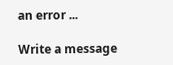an error ...

Write a message